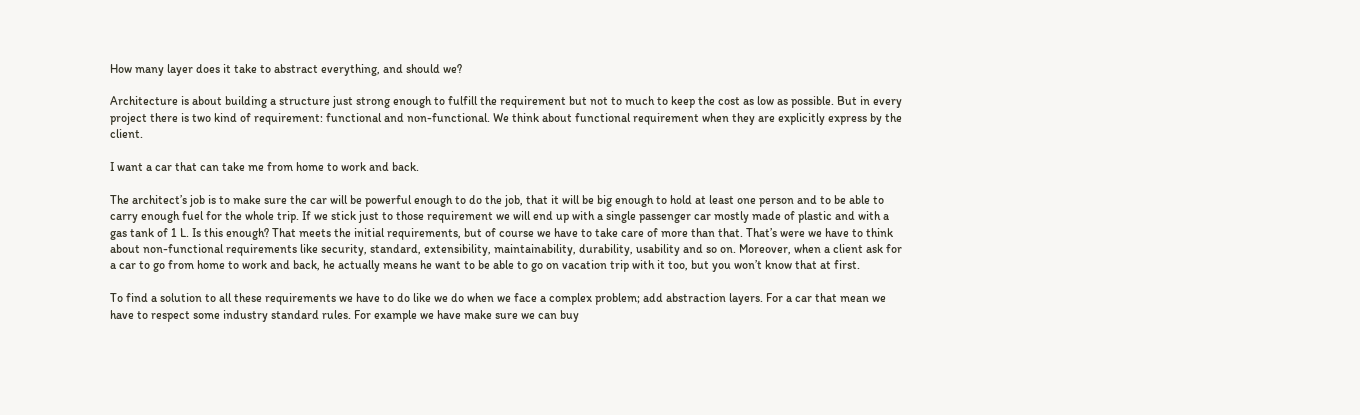How many layer does it take to abstract everything, and should we?

Architecture is about building a structure just strong enough to fulfill the requirement but not to much to keep the cost as low as possible. But in every project there is two kind of requirement: functional and non-functional. We think about functional requirement when they are explicitly express by the client.

I want a car that can take me from home to work and back.

The architect’s job is to make sure the car will be powerful enough to do the job, that it will be big enough to hold at least one person and to be able to carry enough fuel for the whole trip. If we stick just to those requirement we will end up with a single passenger car mostly made of plastic and with a gas tank of 1 L. Is this enough? That meets the initial requirements, but of course we have to take care of more than that. That’s were we have to think about non-functional requirements like security, standard, extensibility, maintainability, durability, usability and so on. Moreover, when a client ask for a car to go from home to work and back, he actually means he want to be able to go on vacation trip with it too, but you won’t know that at first.

To find a solution to all these requirements we have to do like we do when we face a complex problem; add abstraction layers. For a car that mean we have to respect some industry standard rules. For example we have make sure we can buy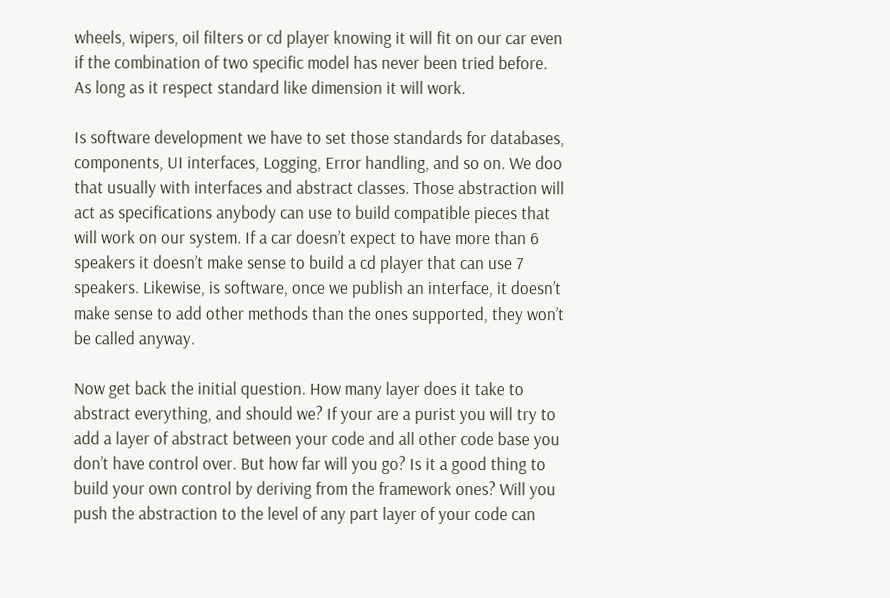wheels, wipers, oil filters or cd player knowing it will fit on our car even if the combination of two specific model has never been tried before. As long as it respect standard like dimension it will work.

Is software development we have to set those standards for databases, components, UI interfaces, Logging, Error handling, and so on. We doo that usually with interfaces and abstract classes. Those abstraction will act as specifications anybody can use to build compatible pieces that will work on our system. If a car doesn’t expect to have more than 6 speakers it doesn’t make sense to build a cd player that can use 7 speakers. Likewise, is software, once we publish an interface, it doesn’t make sense to add other methods than the ones supported, they won’t be called anyway.

Now get back the initial question. How many layer does it take to abstract everything, and should we? If your are a purist you will try to add a layer of abstract between your code and all other code base you don’t have control over. But how far will you go? Is it a good thing to build your own control by deriving from the framework ones? Will you push the abstraction to the level of any part layer of your code can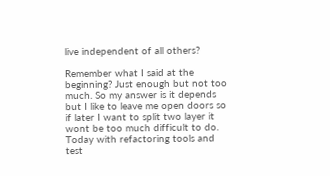live independent of all others?

Remember what I said at the beginning? Just enough but not too much. So my answer is it depends but I like to leave me open doors so if later I want to split two layer it wont be too much difficult to do. Today with refactoring tools and test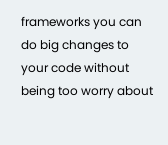frameworks you can do big changes to your code without being too worry about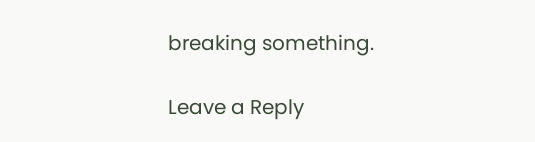breaking something.

Leave a Reply